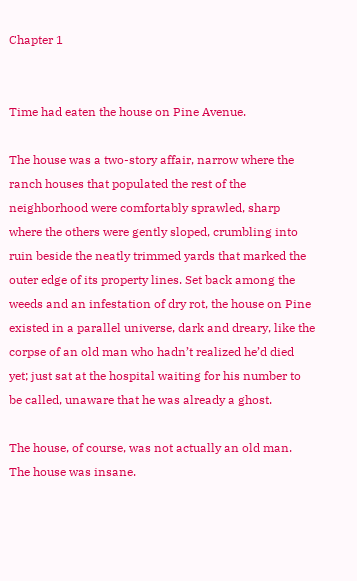Chapter 1


Time had eaten the house on Pine Avenue.

The house was a two-story affair, narrow where the ranch houses that populated the rest of the neighborhood were comfortably sprawled, sharp where the others were gently sloped, crumbling into ruin beside the neatly trimmed yards that marked the outer edge of its property lines. Set back among the weeds and an infestation of dry rot, the house on Pine existed in a parallel universe, dark and dreary, like the corpse of an old man who hadn’t realized he’d died yet; just sat at the hospital waiting for his number to be called, unaware that he was already a ghost.

The house, of course, was not actually an old man. The house was insane.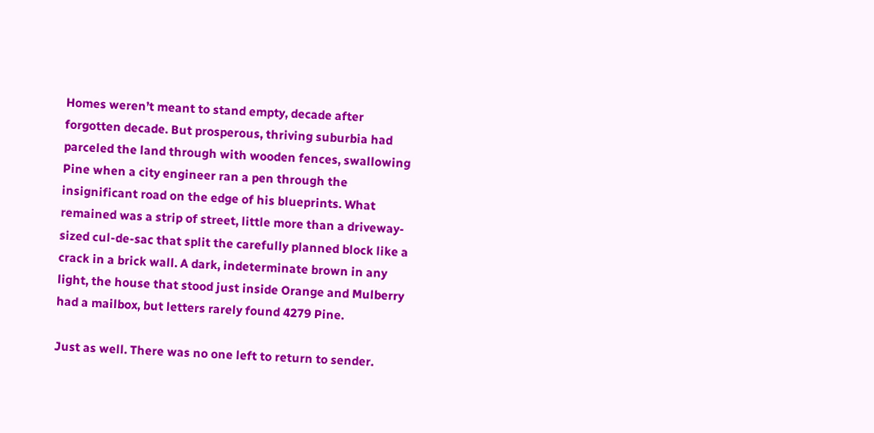Homes weren’t meant to stand empty, decade after forgotten decade. But prosperous, thriving suburbia had parceled the land through with wooden fences, swallowing Pine when a city engineer ran a pen through the insignificant road on the edge of his blueprints. What remained was a strip of street, little more than a driveway-sized cul-de-sac that split the carefully planned block like a crack in a brick wall. A dark, indeterminate brown in any light, the house that stood just inside Orange and Mulberry had a mailbox, but letters rarely found 4279 Pine.

Just as well. There was no one left to return to sender.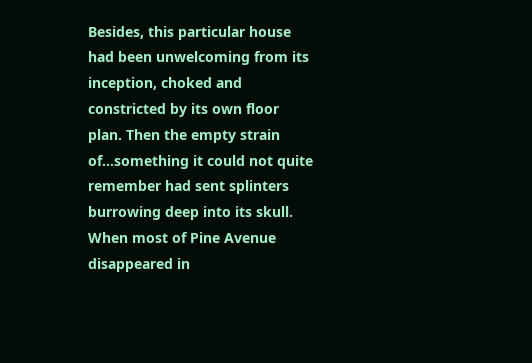Besides, this particular house had been unwelcoming from its inception, choked and constricted by its own floor plan. Then the empty strain of…something it could not quite remember had sent splinters burrowing deep into its skull. When most of Pine Avenue disappeared in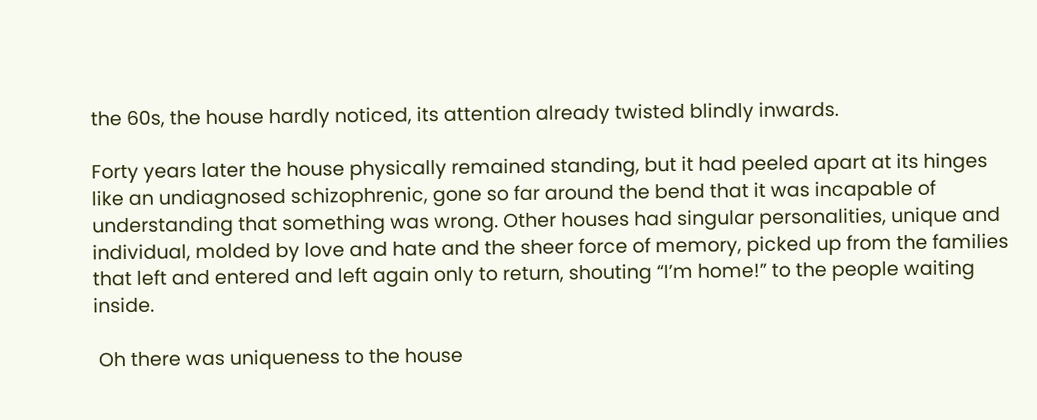the 60s, the house hardly noticed, its attention already twisted blindly inwards.

Forty years later the house physically remained standing, but it had peeled apart at its hinges like an undiagnosed schizophrenic, gone so far around the bend that it was incapable of understanding that something was wrong. Other houses had singular personalities, unique and individual, molded by love and hate and the sheer force of memory, picked up from the families that left and entered and left again only to return, shouting “I’m home!” to the people waiting inside.

 Oh there was uniqueness to the house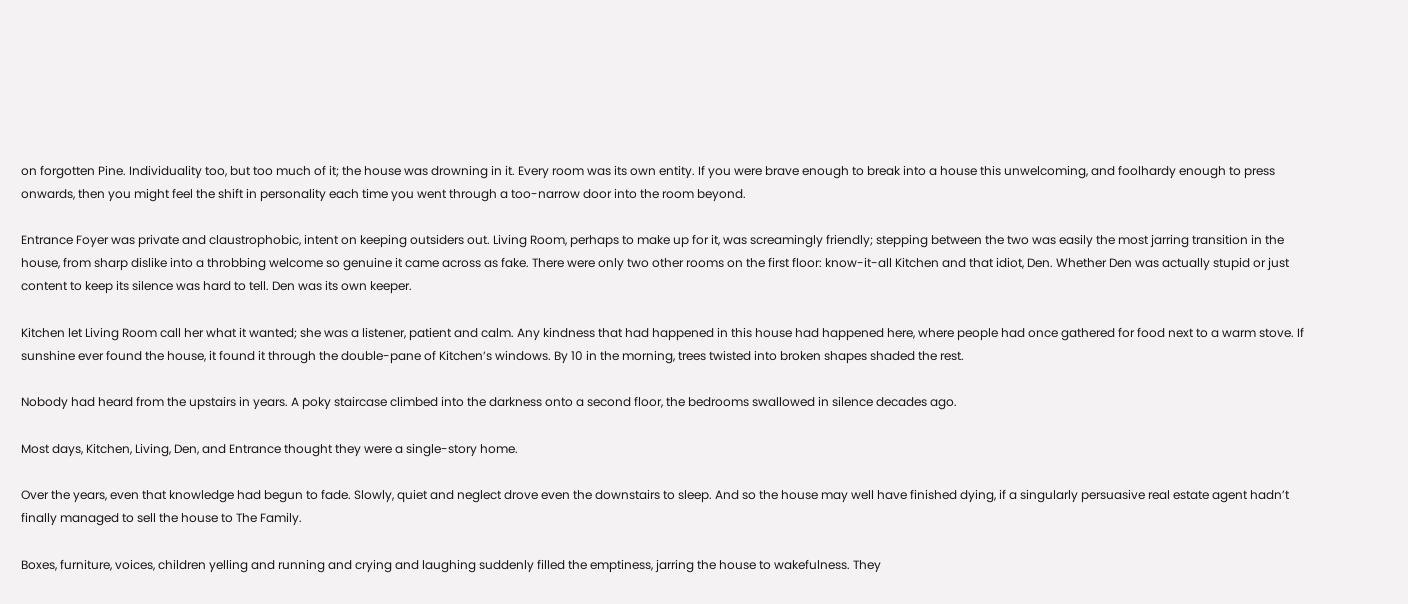on forgotten Pine. Individuality too, but too much of it; the house was drowning in it. Every room was its own entity. If you were brave enough to break into a house this unwelcoming, and foolhardy enough to press onwards, then you might feel the shift in personality each time you went through a too-narrow door into the room beyond.

Entrance Foyer was private and claustrophobic, intent on keeping outsiders out. Living Room, perhaps to make up for it, was screamingly friendly; stepping between the two was easily the most jarring transition in the house, from sharp dislike into a throbbing welcome so genuine it came across as fake. There were only two other rooms on the first floor: know-it-all Kitchen and that idiot, Den. Whether Den was actually stupid or just content to keep its silence was hard to tell. Den was its own keeper.

Kitchen let Living Room call her what it wanted; she was a listener, patient and calm. Any kindness that had happened in this house had happened here, where people had once gathered for food next to a warm stove. If sunshine ever found the house, it found it through the double-pane of Kitchen’s windows. By 10 in the morning, trees twisted into broken shapes shaded the rest.

Nobody had heard from the upstairs in years. A poky staircase climbed into the darkness onto a second floor, the bedrooms swallowed in silence decades ago.

Most days, Kitchen, Living, Den, and Entrance thought they were a single-story home.

Over the years, even that knowledge had begun to fade. Slowly, quiet and neglect drove even the downstairs to sleep. And so the house may well have finished dying, if a singularly persuasive real estate agent hadn’t finally managed to sell the house to The Family.

Boxes, furniture, voices, children yelling and running and crying and laughing suddenly filled the emptiness, jarring the house to wakefulness. They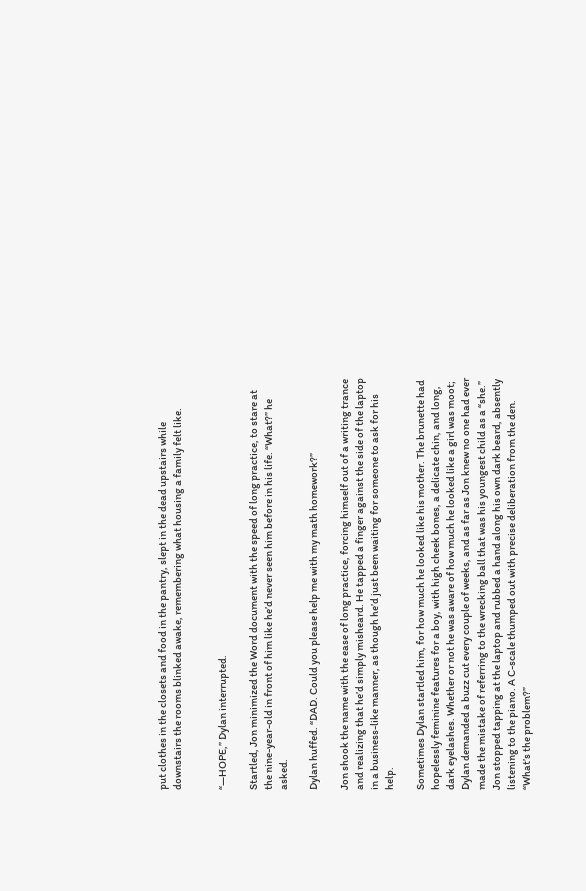put clothes in the closets and food in the pantry, slept in the dead upstairs while downstairs the rooms blinked awake, remembering what housing a family felt like.


“—HOPE,” Dylan interrupted.

Startled, Jon minimized the Word document with the speed of long practice, to stare at the nine-year-old in front of him like he’d never seen him before in his life. “What?” he asked.

Dylan huffed. “DAD. Could you please help me with my math homework?”

Jon shook the name with the ease of long practice, forcing himself out of a writing trance and realizing that he’d simply misheard. He tapped a finger against the side of the laptop in a business-like manner, as though he’d just been waiting for someone to ask for his help.

Sometimes Dylan startled him, for how much he looked like his mother. The brunette had hopelessly feminine features for a boy, with high cheek bones, a delicate chin, and long, dark eyelashes. Whether or not he was aware of how much he looked like a girl was moot; Dylan demanded a buzz cut every couple of weeks, and as far as Jon knew no one had ever made the mistake of referring to the wrecking ball that was his youngest child as a “she.” Jon stopped tapping at the laptop and rubbed a hand along his own dark beard, absently listening to the piano. A C-scale thumped out with precise deliberation from the den. “What’s the problem?”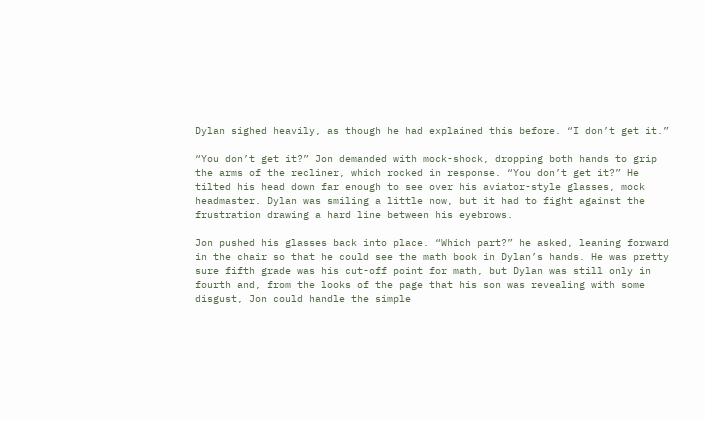Dylan sighed heavily, as though he had explained this before. “I don’t get it.”

“You don’t get it?” Jon demanded with mock-shock, dropping both hands to grip the arms of the recliner, which rocked in response. “You don’t get it?” He tilted his head down far enough to see over his aviator-style glasses, mock headmaster. Dylan was smiling a little now, but it had to fight against the frustration drawing a hard line between his eyebrows.

Jon pushed his glasses back into place. “Which part?” he asked, leaning forward in the chair so that he could see the math book in Dylan’s hands. He was pretty sure fifth grade was his cut-off point for math, but Dylan was still only in fourth and, from the looks of the page that his son was revealing with some disgust, Jon could handle the simple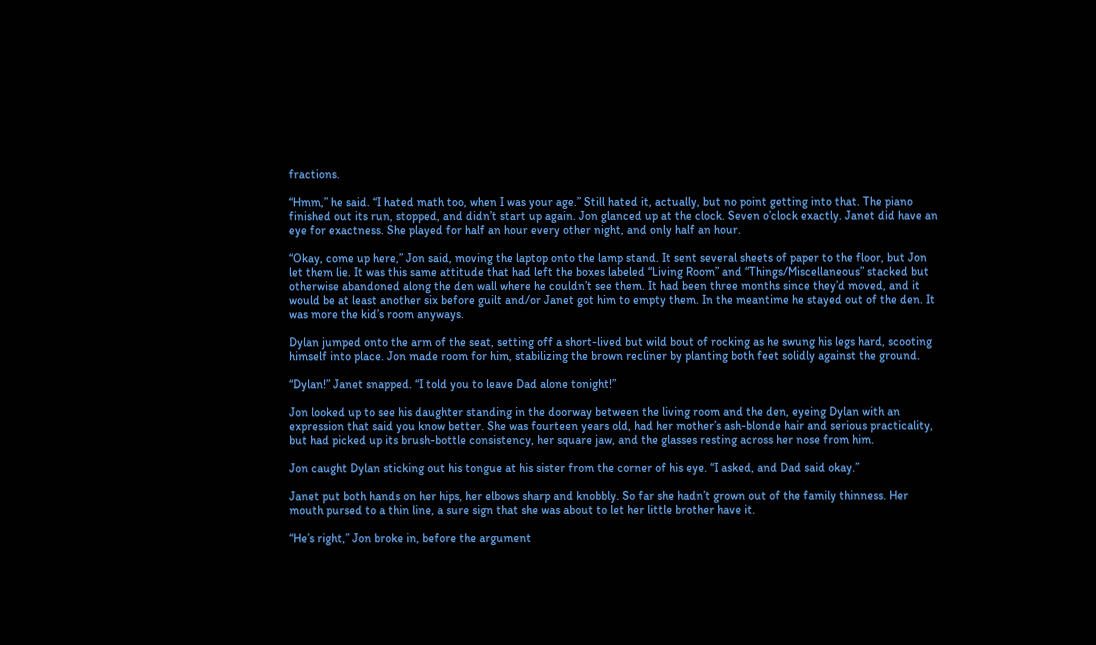fractions.

“Hmm,” he said. “I hated math too, when I was your age.” Still hated it, actually, but no point getting into that. The piano finished out its run, stopped, and didn’t start up again. Jon glanced up at the clock. Seven o’clock exactly. Janet did have an eye for exactness. She played for half an hour every other night, and only half an hour.

“Okay, come up here,” Jon said, moving the laptop onto the lamp stand. It sent several sheets of paper to the floor, but Jon let them lie. It was this same attitude that had left the boxes labeled “Living Room” and “Things/Miscellaneous” stacked but otherwise abandoned along the den wall where he couldn’t see them. It had been three months since they’d moved, and it would be at least another six before guilt and/or Janet got him to empty them. In the meantime he stayed out of the den. It was more the kid’s room anyways.

Dylan jumped onto the arm of the seat, setting off a short-lived but wild bout of rocking as he swung his legs hard, scooting himself into place. Jon made room for him, stabilizing the brown recliner by planting both feet solidly against the ground.

“Dylan!” Janet snapped. “I told you to leave Dad alone tonight!”

Jon looked up to see his daughter standing in the doorway between the living room and the den, eyeing Dylan with an expression that said you know better. She was fourteen years old, had her mother’s ash-blonde hair and serious practicality, but had picked up its brush-bottle consistency, her square jaw, and the glasses resting across her nose from him.

Jon caught Dylan sticking out his tongue at his sister from the corner of his eye. “I asked, and Dad said okay.”

Janet put both hands on her hips, her elbows sharp and knobbly. So far she hadn’t grown out of the family thinness. Her mouth pursed to a thin line, a sure sign that she was about to let her little brother have it.

“He’s right,” Jon broke in, before the argument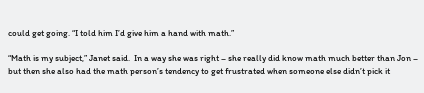could get going. “I told him I’d give him a hand with math.”

“Math is my subject,” Janet said.  In a way she was right – she really did know math much better than Jon – but then she also had the math person’s tendency to get frustrated when someone else didn’t pick it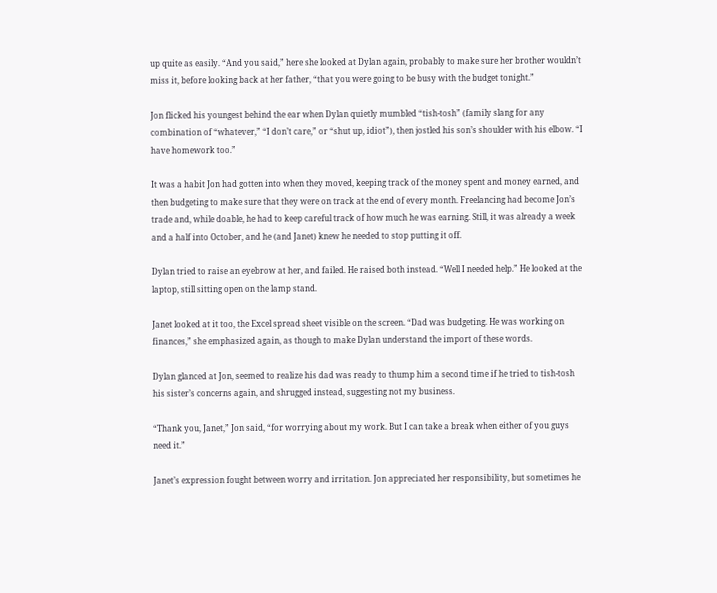up quite as easily. “And you said,” here she looked at Dylan again, probably to make sure her brother wouldn’t miss it, before looking back at her father, “that you were going to be busy with the budget tonight.”

Jon flicked his youngest behind the ear when Dylan quietly mumbled “tish-tosh” (family slang for any combination of “whatever,” “I don’t care,” or “shut up, idiot”), then jostled his son’s shoulder with his elbow. “I have homework too.”

It was a habit Jon had gotten into when they moved, keeping track of the money spent and money earned, and then budgeting to make sure that they were on track at the end of every month. Freelancing had become Jon’s trade and, while doable, he had to keep careful track of how much he was earning. Still, it was already a week and a half into October, and he (and Janet) knew he needed to stop putting it off.

Dylan tried to raise an eyebrow at her, and failed. He raised both instead. “Well I needed help.” He looked at the laptop, still sitting open on the lamp stand.

Janet looked at it too, the Excel spread sheet visible on the screen. “Dad was budgeting. He was working on finances,” she emphasized again, as though to make Dylan understand the import of these words.

Dylan glanced at Jon, seemed to realize his dad was ready to thump him a second time if he tried to tish-tosh his sister’s concerns again, and shrugged instead, suggesting not my business.

“Thank you, Janet,” Jon said, “for worrying about my work. But I can take a break when either of you guys need it.”

Janet’s expression fought between worry and irritation. Jon appreciated her responsibility, but sometimes he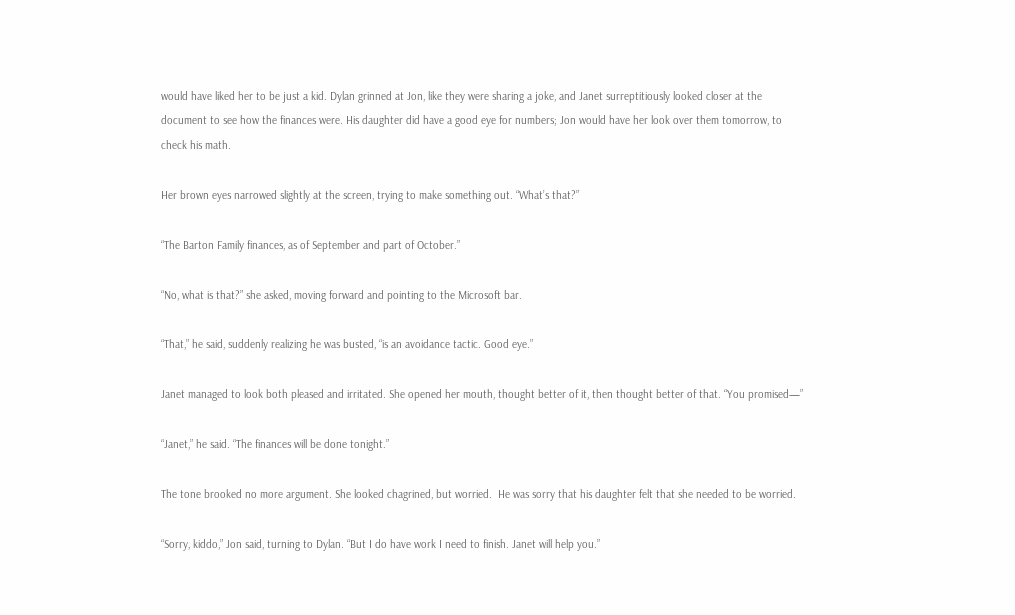would have liked her to be just a kid. Dylan grinned at Jon, like they were sharing a joke, and Janet surreptitiously looked closer at the document to see how the finances were. His daughter did have a good eye for numbers; Jon would have her look over them tomorrow, to check his math.

Her brown eyes narrowed slightly at the screen, trying to make something out. “What’s that?”

“The Barton Family finances, as of September and part of October.”

“No, what is that?” she asked, moving forward and pointing to the Microsoft bar.

“That,” he said, suddenly realizing he was busted, “is an avoidance tactic. Good eye.”

Janet managed to look both pleased and irritated. She opened her mouth, thought better of it, then thought better of that. “You promised—”

“Janet,” he said. “The finances will be done tonight.”

The tone brooked no more argument. She looked chagrined, but worried.  He was sorry that his daughter felt that she needed to be worried.

“Sorry, kiddo,” Jon said, turning to Dylan. “But I do have work I need to finish. Janet will help you.”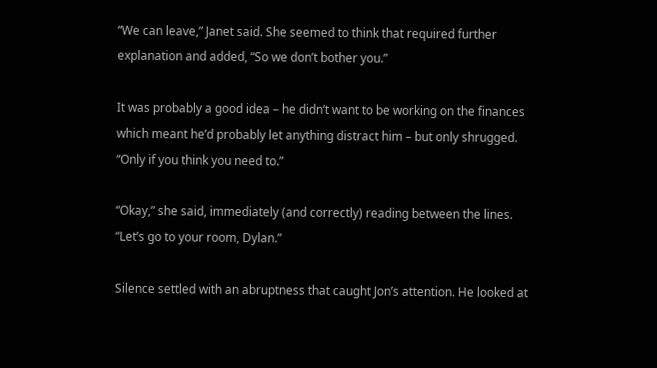“We can leave,” Janet said. She seemed to think that required further explanation and added, “So we don’t bother you.”

It was probably a good idea – he didn’t want to be working on the finances which meant he’d probably let anything distract him – but only shrugged. “Only if you think you need to.”

“Okay,” she said, immediately (and correctly) reading between the lines. “Let’s go to your room, Dylan.”

Silence settled with an abruptness that caught Jon’s attention. He looked at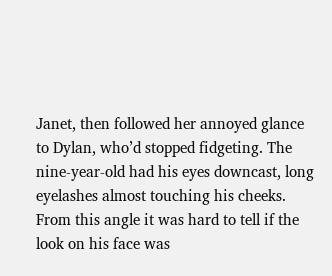Janet, then followed her annoyed glance to Dylan, who’d stopped fidgeting. The nine-year-old had his eyes downcast, long eyelashes almost touching his cheeks. From this angle it was hard to tell if the look on his face was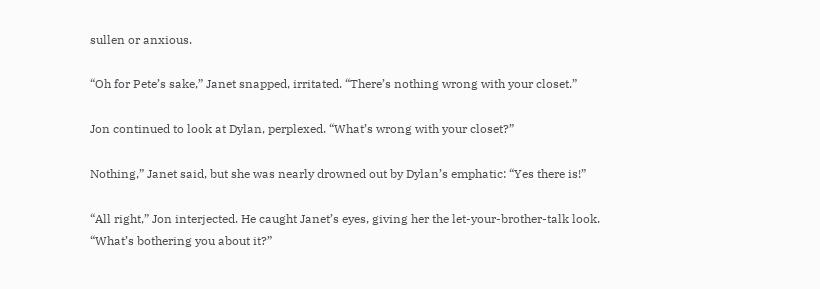sullen or anxious.

“Oh for Pete’s sake,” Janet snapped, irritated. “There’s nothing wrong with your closet.”

Jon continued to look at Dylan, perplexed. “What’s wrong with your closet?”

Nothing,” Janet said, but she was nearly drowned out by Dylan’s emphatic: “Yes there is!”

“All right,” Jon interjected. He caught Janet’s eyes, giving her the let-your-brother-talk look. “What’s bothering you about it?”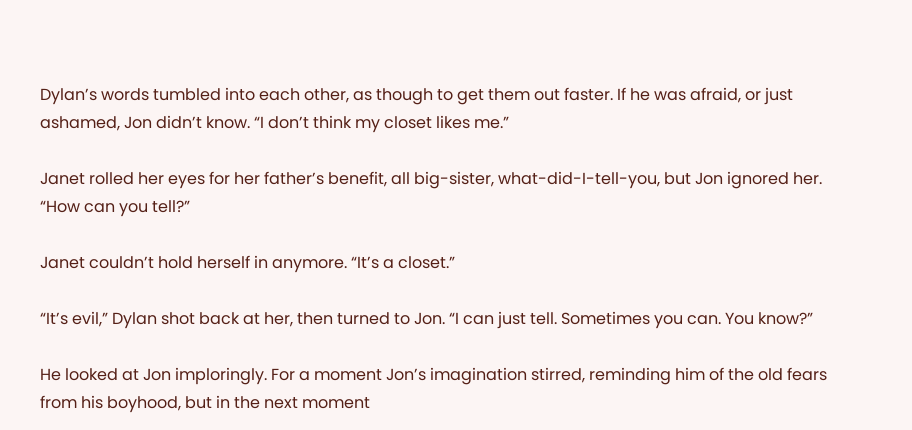Dylan’s words tumbled into each other, as though to get them out faster. If he was afraid, or just ashamed, Jon didn’t know. “I don’t think my closet likes me.”

Janet rolled her eyes for her father’s benefit, all big-sister, what-did-I-tell-you, but Jon ignored her. “How can you tell?”

Janet couldn’t hold herself in anymore. “It’s a closet.”

“It’s evil,” Dylan shot back at her, then turned to Jon. “I can just tell. Sometimes you can. You know?”

He looked at Jon imploringly. For a moment Jon’s imagination stirred, reminding him of the old fears from his boyhood, but in the next moment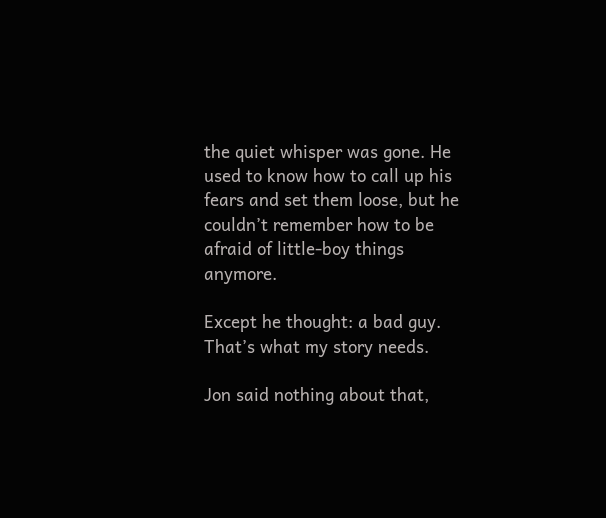the quiet whisper was gone. He used to know how to call up his fears and set them loose, but he couldn’t remember how to be afraid of little-boy things anymore.

Except he thought: a bad guy. That’s what my story needs.

Jon said nothing about that,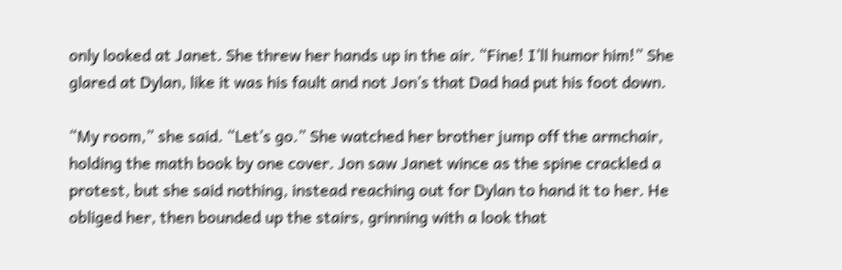only looked at Janet. She threw her hands up in the air. “Fine! I’ll humor him!” She glared at Dylan, like it was his fault and not Jon’s that Dad had put his foot down.

“My room,” she said. “Let’s go.” She watched her brother jump off the armchair, holding the math book by one cover. Jon saw Janet wince as the spine crackled a protest, but she said nothing, instead reaching out for Dylan to hand it to her. He obliged her, then bounded up the stairs, grinning with a look that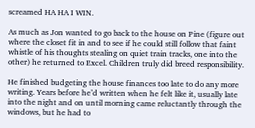screamed HA HA I WIN.

As much as Jon wanted to go back to the house on Pine (figure out where the closet fit in and to see if he could still follow that faint whistle of his thoughts stealing on quiet train tracks, one into the other) he returned to Excel. Children truly did breed responsibility.

He finished budgeting the house finances too late to do any more writing. Years before he’d written when he felt like it, usually late into the night and on until morning came reluctantly through the windows, but he had to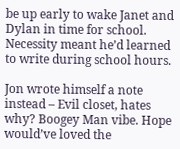be up early to wake Janet and Dylan in time for school. Necessity meant he’d learned to write during school hours.

Jon wrote himself a note instead – Evil closet, hates why? Boogey Man vibe. Hope would’ve loved the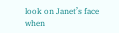look on Janet’s face when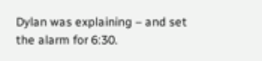Dylan was explaining – and set the alarm for 6:30.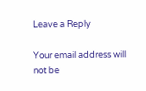Leave a Reply

Your email address will not be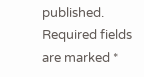published. Required fields are marked *